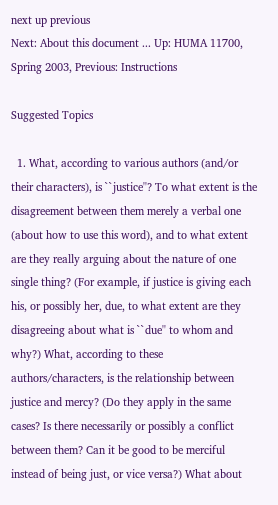next up previous
Next: About this document ... Up: HUMA 11700, Spring 2003, Previous: Instructions

Suggested Topics

  1. What, according to various authors (and/or their characters), is ``justice''? To what extent is the disagreement between them merely a verbal one (about how to use this word), and to what extent are they really arguing about the nature of one single thing? (For example, if justice is giving each his, or possibly her, due, to what extent are they disagreeing about what is ``due'' to whom and why?) What, according to these authors/characters, is the relationship between justice and mercy? (Do they apply in the same cases? Is there necessarily or possibly a conflict between them? Can it be good to be merciful instead of being just, or vice versa?) What about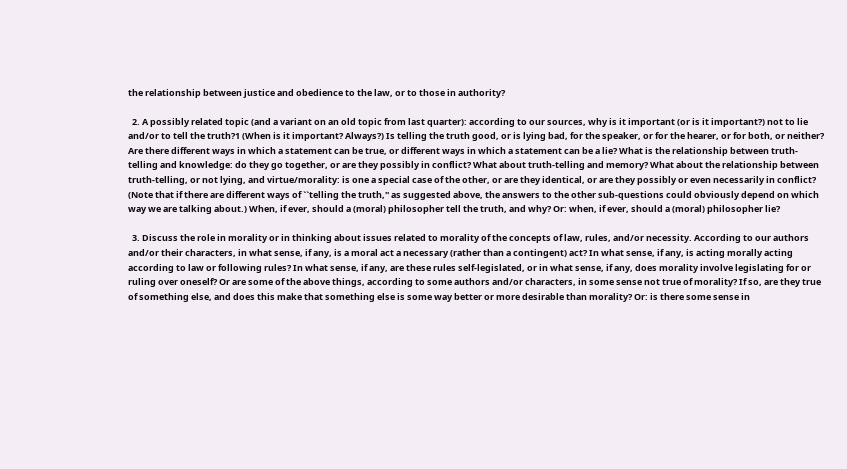the relationship between justice and obedience to the law, or to those in authority?

  2. A possibly related topic (and a variant on an old topic from last quarter): according to our sources, why is it important (or is it important?) not to lie and/or to tell the truth?1 (When is it important? Always?) Is telling the truth good, or is lying bad, for the speaker, or for the hearer, or for both, or neither? Are there different ways in which a statement can be true, or different ways in which a statement can be a lie? What is the relationship between truth-telling and knowledge: do they go together, or are they possibly in conflict? What about truth-telling and memory? What about the relationship between truth-telling, or not lying, and virtue/morality: is one a special case of the other, or are they identical, or are they possibly or even necessarily in conflict? (Note that if there are different ways of ``telling the truth,'' as suggested above, the answers to the other sub-questions could obviously depend on which way we are talking about.) When, if ever, should a (moral) philosopher tell the truth, and why? Or: when, if ever, should a (moral) philosopher lie?

  3. Discuss the role in morality or in thinking about issues related to morality of the concepts of law, rules, and/or necessity. According to our authors and/or their characters, in what sense, if any, is a moral act a necessary (rather than a contingent) act? In what sense, if any, is acting morally acting according to law or following rules? In what sense, if any, are these rules self-legislated, or in what sense, if any, does morality involve legislating for or ruling over oneself? Or are some of the above things, according to some authors and/or characters, in some sense not true of morality? If so, are they true of something else, and does this make that something else is some way better or more desirable than morality? Or: is there some sense in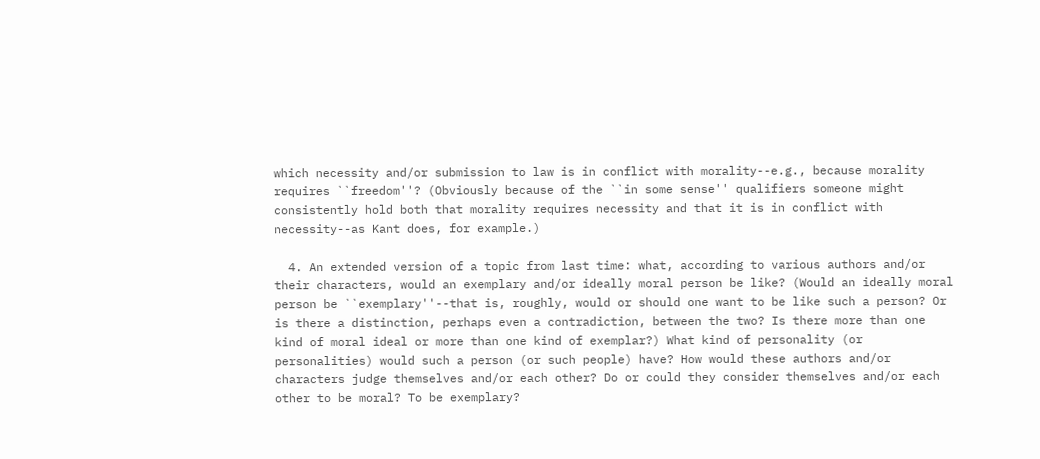which necessity and/or submission to law is in conflict with morality--e.g., because morality requires ``freedom''? (Obviously because of the ``in some sense'' qualifiers someone might consistently hold both that morality requires necessity and that it is in conflict with necessity--as Kant does, for example.)

  4. An extended version of a topic from last time: what, according to various authors and/or their characters, would an exemplary and/or ideally moral person be like? (Would an ideally moral person be ``exemplary''--that is, roughly, would or should one want to be like such a person? Or is there a distinction, perhaps even a contradiction, between the two? Is there more than one kind of moral ideal or more than one kind of exemplar?) What kind of personality (or personalities) would such a person (or such people) have? How would these authors and/or characters judge themselves and/or each other? Do or could they consider themselves and/or each other to be moral? To be exemplary?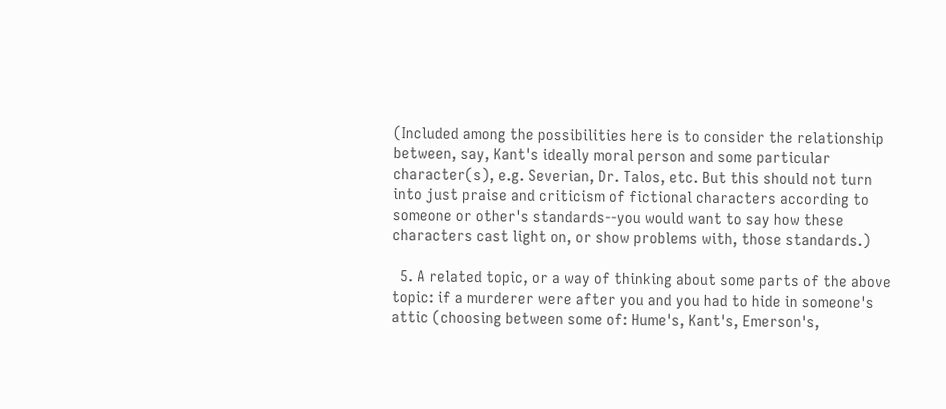(Included among the possibilities here is to consider the relationship between, say, Kant's ideally moral person and some particular character(s), e.g. Severian, Dr. Talos, etc. But this should not turn into just praise and criticism of fictional characters according to someone or other's standards--you would want to say how these characters cast light on, or show problems with, those standards.)

  5. A related topic, or a way of thinking about some parts of the above topic: if a murderer were after you and you had to hide in someone's attic (choosing between some of: Hume's, Kant's, Emerson's,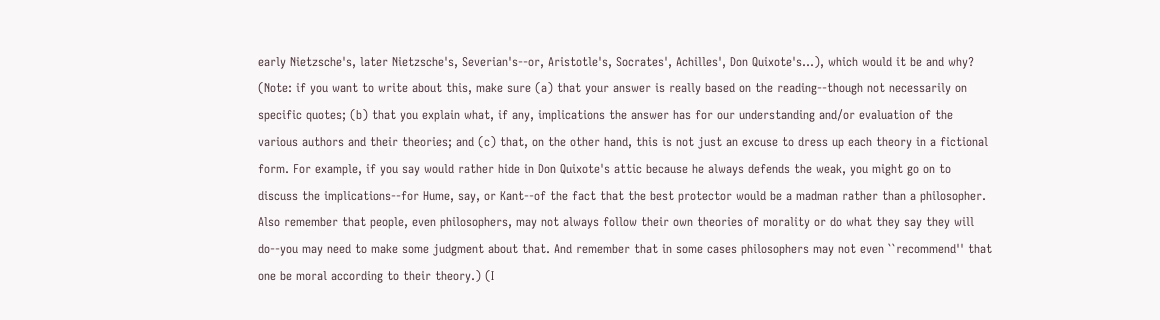early Nietzsche's, later Nietzsche's, Severian's--or, Aristotle's, Socrates', Achilles', Don Quixote's...), which would it be and why? (Note: if you want to write about this, make sure (a) that your answer is really based on the reading--though not necessarily on specific quotes; (b) that you explain what, if any, implications the answer has for our understanding and/or evaluation of the various authors and their theories; and (c) that, on the other hand, this is not just an excuse to dress up each theory in a fictional form. For example, if you say would rather hide in Don Quixote's attic because he always defends the weak, you might go on to discuss the implications--for Hume, say, or Kant--of the fact that the best protector would be a madman rather than a philosopher. Also remember that people, even philosophers, may not always follow their own theories of morality or do what they say they will do--you may need to make some judgment about that. And remember that in some cases philosophers may not even ``recommend'' that one be moral according to their theory.) (I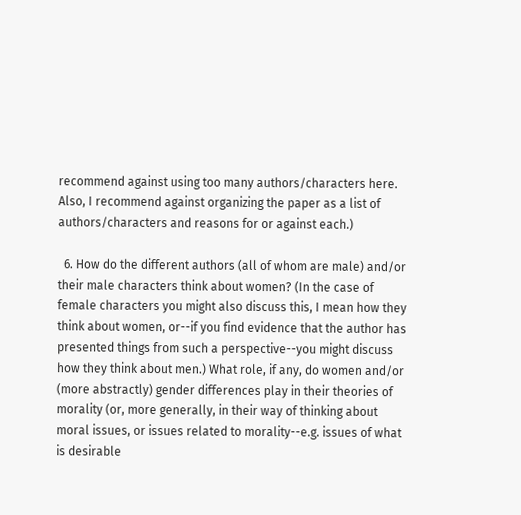recommend against using too many authors/characters here. Also, I recommend against organizing the paper as a list of authors/characters and reasons for or against each.)

  6. How do the different authors (all of whom are male) and/or their male characters think about women? (In the case of female characters you might also discuss this, I mean how they think about women, or--if you find evidence that the author has presented things from such a perspective--you might discuss how they think about men.) What role, if any, do women and/or (more abstractly) gender differences play in their theories of morality (or, more generally, in their way of thinking about moral issues, or issues related to morality--e.g. issues of what is desirable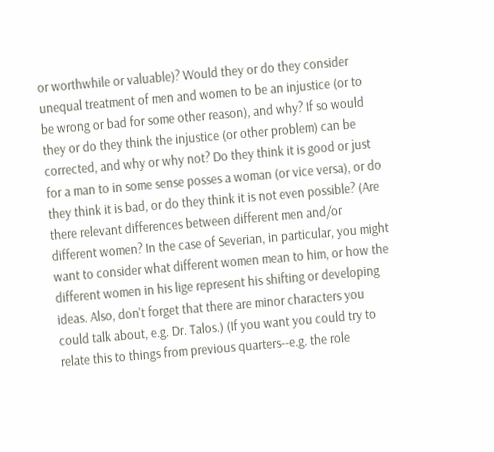or worthwhile or valuable)? Would they or do they consider unequal treatment of men and women to be an injustice (or to be wrong or bad for some other reason), and why? If so would they or do they think the injustice (or other problem) can be corrected, and why or why not? Do they think it is good or just for a man to in some sense posses a woman (or vice versa), or do they think it is bad, or do they think it is not even possible? (Are there relevant differences between different men and/or different women? In the case of Severian, in particular, you might want to consider what different women mean to him, or how the different women in his lige represent his shifting or developing ideas. Also, don't forget that there are minor characters you could talk about, e.g. Dr. Talos.) (If you want you could try to relate this to things from previous quarters--e.g. the role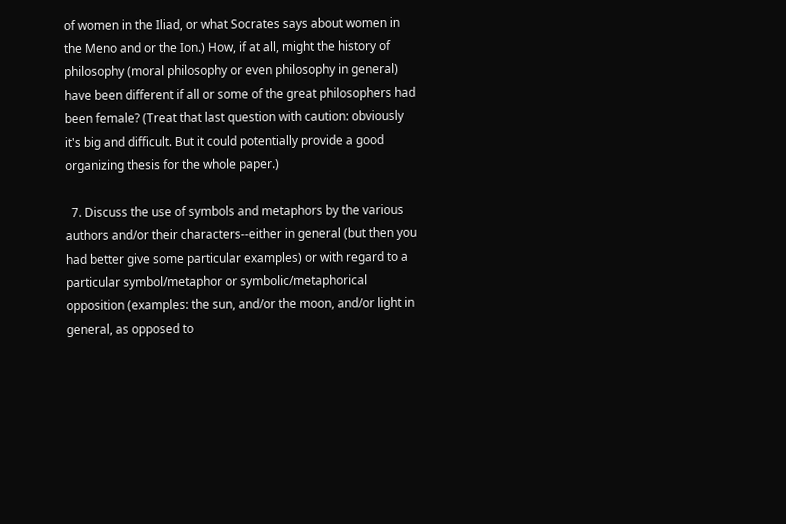of women in the Iliad, or what Socrates says about women in the Meno and or the Ion.) How, if at all, might the history of philosophy (moral philosophy or even philosophy in general) have been different if all or some of the great philosophers had been female? (Treat that last question with caution: obviously it's big and difficult. But it could potentially provide a good organizing thesis for the whole paper.)

  7. Discuss the use of symbols and metaphors by the various authors and/or their characters--either in general (but then you had better give some particular examples) or with regard to a particular symbol/metaphor or symbolic/metaphorical opposition (examples: the sun, and/or the moon, and/or light in general, as opposed to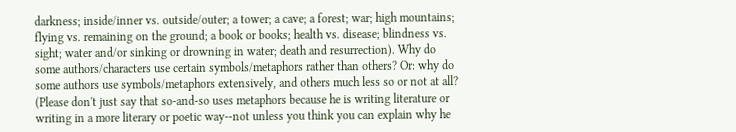darkness; inside/inner vs. outside/outer; a tower; a cave; a forest; war; high mountains; flying vs. remaining on the ground; a book or books; health vs. disease; blindness vs. sight; water and/or sinking or drowning in water; death and resurrection). Why do some authors/characters use certain symbols/metaphors rather than others? Or: why do some authors use symbols/metaphors extensively, and others much less so or not at all? (Please don't just say that so-and-so uses metaphors because he is writing literature or writing in a more literary or poetic way--not unless you think you can explain why he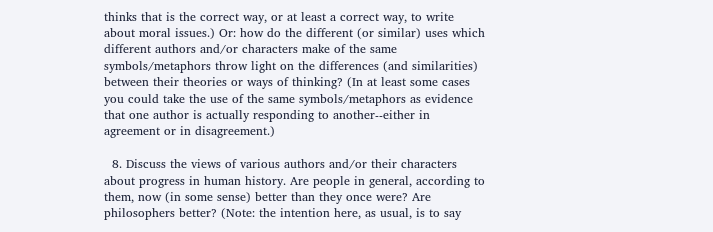thinks that is the correct way, or at least a correct way, to write about moral issues.) Or: how do the different (or similar) uses which different authors and/or characters make of the same symbols/metaphors throw light on the differences (and similarities) between their theories or ways of thinking? (In at least some cases you could take the use of the same symbols/metaphors as evidence that one author is actually responding to another--either in agreement or in disagreement.)

  8. Discuss the views of various authors and/or their characters about progress in human history. Are people in general, according to them, now (in some sense) better than they once were? Are philosophers better? (Note: the intention here, as usual, is to say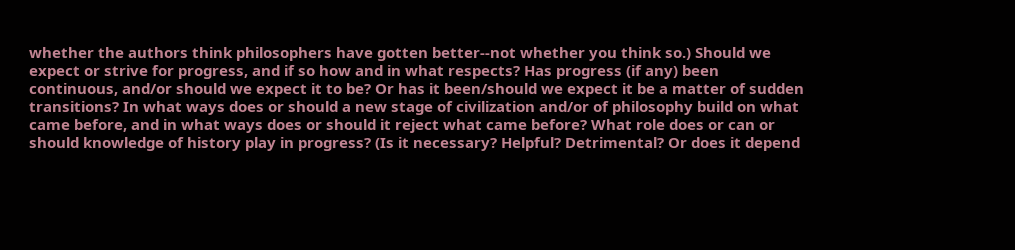whether the authors think philosophers have gotten better--not whether you think so.) Should we expect or strive for progress, and if so how and in what respects? Has progress (if any) been continuous, and/or should we expect it to be? Or has it been/should we expect it be a matter of sudden transitions? In what ways does or should a new stage of civilization and/or of philosophy build on what came before, and in what ways does or should it reject what came before? What role does or can or should knowledge of history play in progress? (Is it necessary? Helpful? Detrimental? Or does it depend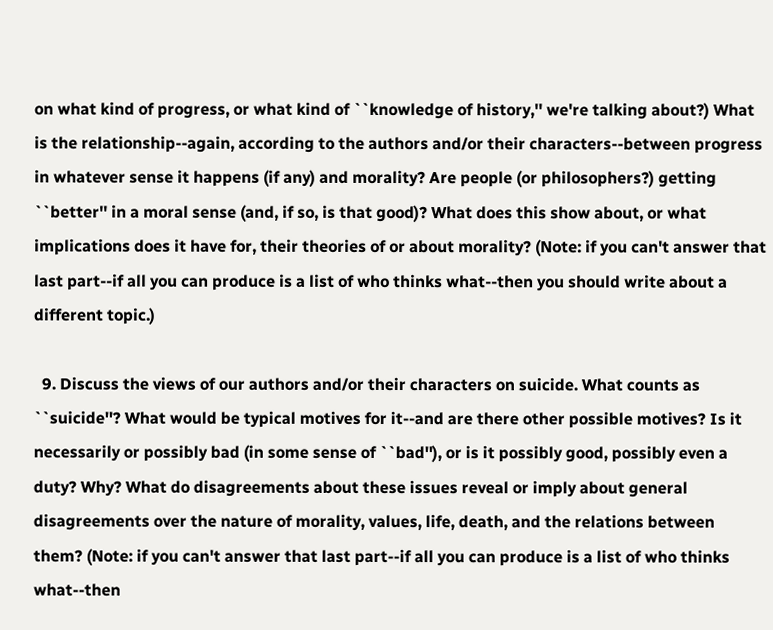on what kind of progress, or what kind of ``knowledge of history,'' we're talking about?) What is the relationship--again, according to the authors and/or their characters--between progress in whatever sense it happens (if any) and morality? Are people (or philosophers?) getting ``better'' in a moral sense (and, if so, is that good)? What does this show about, or what implications does it have for, their theories of or about morality? (Note: if you can't answer that last part--if all you can produce is a list of who thinks what--then you should write about a different topic.)

  9. Discuss the views of our authors and/or their characters on suicide. What counts as ``suicide''? What would be typical motives for it--and are there other possible motives? Is it necessarily or possibly bad (in some sense of ``bad''), or is it possibly good, possibly even a duty? Why? What do disagreements about these issues reveal or imply about general disagreements over the nature of morality, values, life, death, and the relations between them? (Note: if you can't answer that last part--if all you can produce is a list of who thinks what--then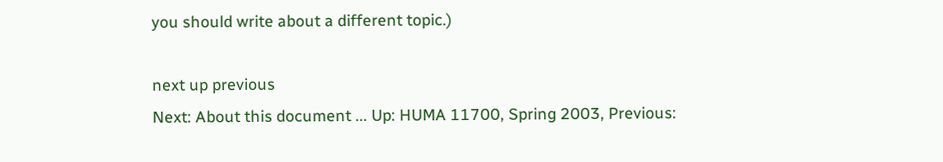you should write about a different topic.)

next up previous
Next: About this document ... Up: HUMA 11700, Spring 2003, Previous: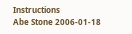Instructions
Abe Stone 2006-01-18